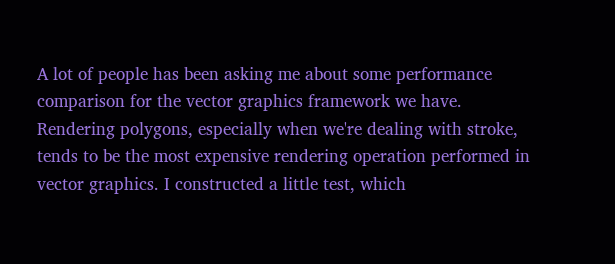A lot of people has been asking me about some performance comparison for the vector graphics framework we have. Rendering polygons, especially when we're dealing with stroke, tends to be the most expensive rendering operation performed in vector graphics. I constructed a little test, which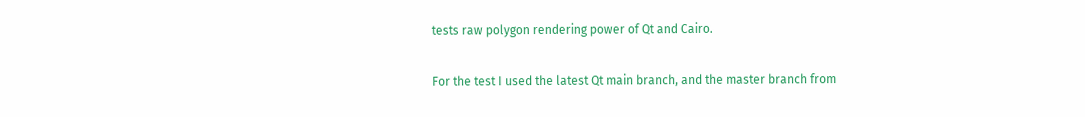tests raw polygon rendering power of Qt and Cairo.

For the test I used the latest Qt main branch, and the master branch from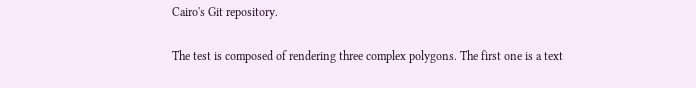Cairo's Git repository.

The test is composed of rendering three complex polygons. The first one is a text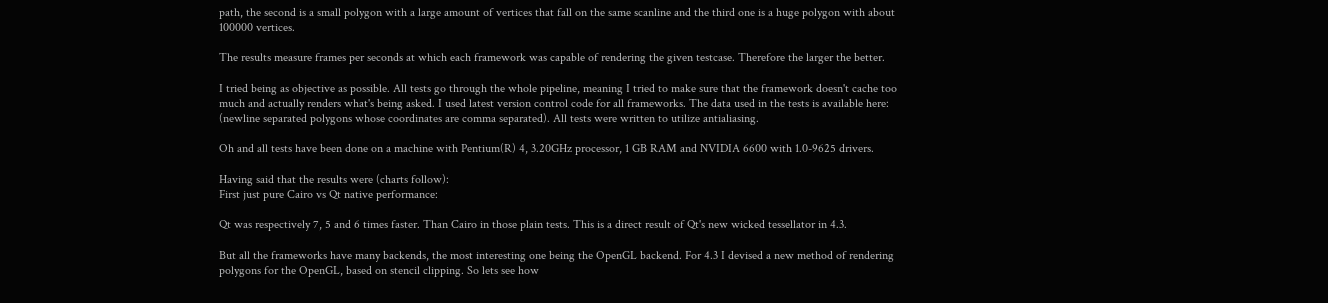path, the second is a small polygon with a large amount of vertices that fall on the same scanline and the third one is a huge polygon with about 100000 vertices.

The results measure frames per seconds at which each framework was capable of rendering the given testcase. Therefore the larger the better.

I tried being as objective as possible. All tests go through the whole pipeline, meaning I tried to make sure that the framework doesn't cache too much and actually renders what's being asked. I used latest version control code for all frameworks. The data used in the tests is available here: (newline separated polygons whose coordinates are comma separated). All tests were written to utilize antialiasing.

Oh and all tests have been done on a machine with Pentium(R) 4, 3.20GHz processor, 1 GB RAM and NVIDIA 6600 with 1.0-9625 drivers.

Having said that the results were (charts follow):
First just pure Cairo vs Qt native performance:

Qt was respectively 7, 5 and 6 times faster. Than Cairo in those plain tests. This is a direct result of Qt's new wicked tessellator in 4.3.

But all the frameworks have many backends, the most interesting one being the OpenGL backend. For 4.3 I devised a new method of rendering polygons for the OpenGL, based on stencil clipping. So lets see how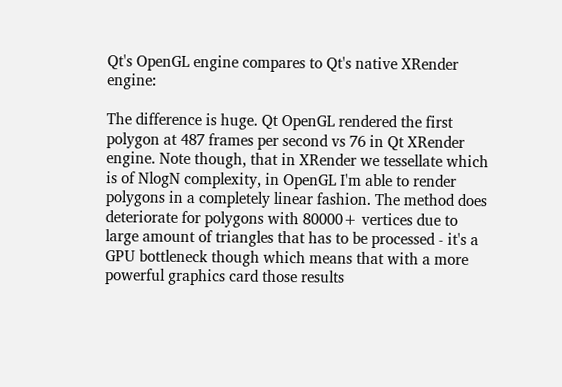Qt's OpenGL engine compares to Qt's native XRender engine:

The difference is huge. Qt OpenGL rendered the first polygon at 487 frames per second vs 76 in Qt XRender engine. Note though, that in XRender we tessellate which is of NlogN complexity, in OpenGL I'm able to render polygons in a completely linear fashion. The method does deteriorate for polygons with 80000+ vertices due to large amount of triangles that has to be processed - it's a GPU bottleneck though which means that with a more powerful graphics card those results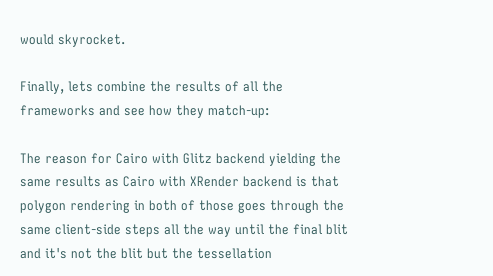would skyrocket.

Finally, lets combine the results of all the frameworks and see how they match-up:

The reason for Cairo with Glitz backend yielding the same results as Cairo with XRender backend is that polygon rendering in both of those goes through the same client-side steps all the way until the final blit and it's not the blit but the tessellation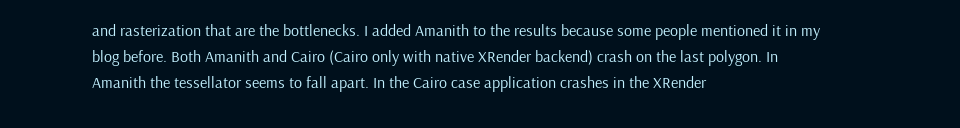and rasterization that are the bottlenecks. I added Amanith to the results because some people mentioned it in my blog before. Both Amanith and Cairo (Cairo only with native XRender backend) crash on the last polygon. In Amanith the tessellator seems to fall apart. In the Cairo case application crashes in the XRender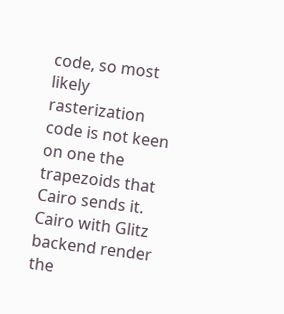code, so most likely rasterization code is not keen on one the trapezoids that Cairo sends it. Cairo with Glitz backend render the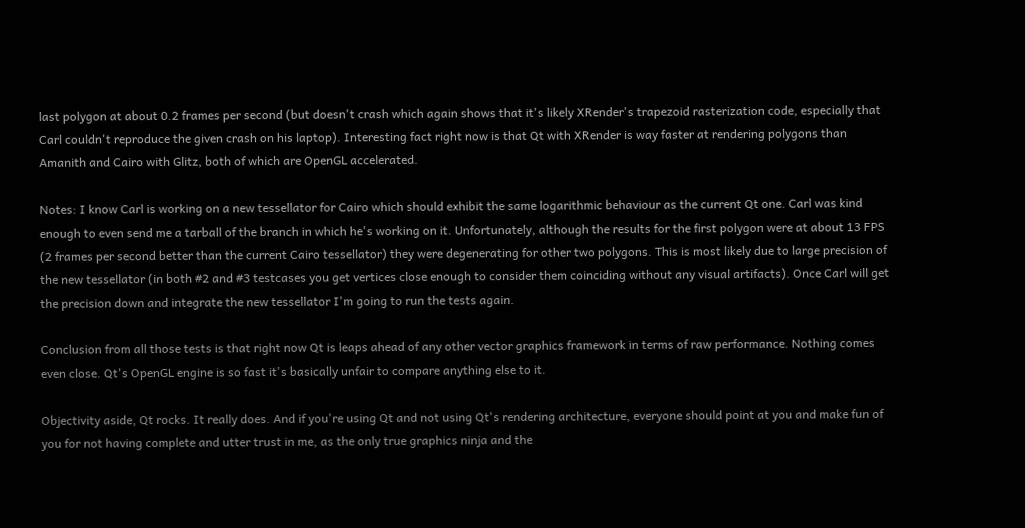last polygon at about 0.2 frames per second (but doesn't crash which again shows that it's likely XRender's trapezoid rasterization code, especially that Carl couldn't reproduce the given crash on his laptop). Interesting fact right now is that Qt with XRender is way faster at rendering polygons than Amanith and Cairo with Glitz, both of which are OpenGL accelerated.

Notes: I know Carl is working on a new tessellator for Cairo which should exhibit the same logarithmic behaviour as the current Qt one. Carl was kind enough to even send me a tarball of the branch in which he's working on it. Unfortunately, although the results for the first polygon were at about 13 FPS (2 frames per second better than the current Cairo tessellator) they were degenerating for other two polygons. This is most likely due to large precision of the new tessellator (in both #2 and #3 testcases you get vertices close enough to consider them coinciding without any visual artifacts). Once Carl will get the precision down and integrate the new tessellator I'm going to run the tests again.

Conclusion from all those tests is that right now Qt is leaps ahead of any other vector graphics framework in terms of raw performance. Nothing comes even close. Qt's OpenGL engine is so fast it's basically unfair to compare anything else to it.

Objectivity aside, Qt rocks. It really does. And if you're using Qt and not using Qt's rendering architecture, everyone should point at you and make fun of you for not having complete and utter trust in me, as the only true graphics ninja and the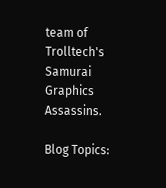team of Trolltech's Samurai Graphics Assassins.

Blog Topics: